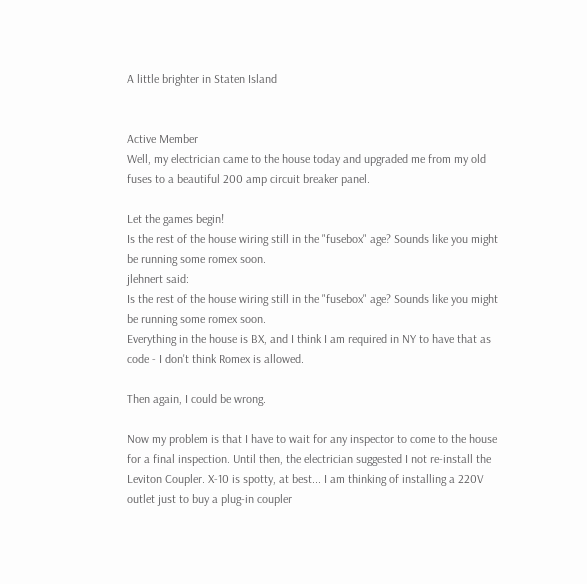A little brighter in Staten Island


Active Member
Well, my electrician came to the house today and upgraded me from my old fuses to a beautiful 200 amp circuit breaker panel.

Let the games begin!
Is the rest of the house wiring still in the "fusebox" age? Sounds like you might be running some romex soon.
jlehnert said:
Is the rest of the house wiring still in the "fusebox" age? Sounds like you might be running some romex soon.
Everything in the house is BX, and I think I am required in NY to have that as code - I don't think Romex is allowed.

Then again, I could be wrong.

Now my problem is that I have to wait for any inspector to come to the house for a final inspection. Until then, the electrician suggested I not re-install the Leviton Coupler. X-10 is spotty, at best... I am thinking of installing a 220V outlet just to buy a plug-in coupler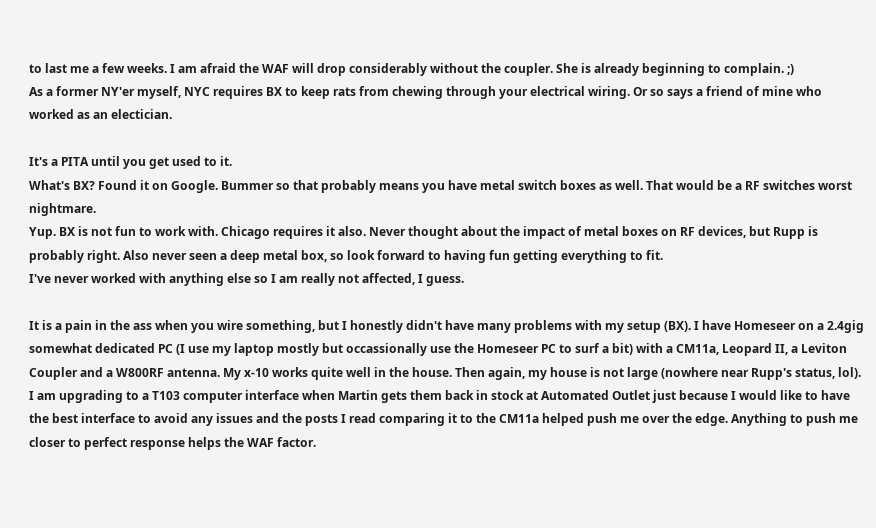to last me a few weeks. I am afraid the WAF will drop considerably without the coupler. She is already beginning to complain. ;)
As a former NY'er myself, NYC requires BX to keep rats from chewing through your electrical wiring. Or so says a friend of mine who worked as an electician.

It's a PITA until you get used to it.
What's BX? Found it on Google. Bummer so that probably means you have metal switch boxes as well. That would be a RF switches worst nightmare.
Yup. BX is not fun to work with. Chicago requires it also. Never thought about the impact of metal boxes on RF devices, but Rupp is probably right. Also never seen a deep metal box, so look forward to having fun getting everything to fit.
I've never worked with anything else so I am really not affected, I guess.

It is a pain in the ass when you wire something, but I honestly didn't have many problems with my setup (BX). I have Homeseer on a 2.4gig somewhat dedicated PC (I use my laptop mostly but occassionally use the Homeseer PC to surf a bit) with a CM11a, Leopard II, a Leviton Coupler and a W800RF antenna. My x-10 works quite well in the house. Then again, my house is not large (nowhere near Rupp's status, lol). I am upgrading to a T103 computer interface when Martin gets them back in stock at Automated Outlet just because I would like to have the best interface to avoid any issues and the posts I read comparing it to the CM11a helped push me over the edge. Anything to push me closer to perfect response helps the WAF factor.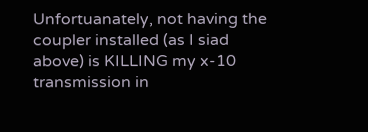Unfortuanately, not having the coupler installed (as I siad above) is KILLING my x-10 transmission in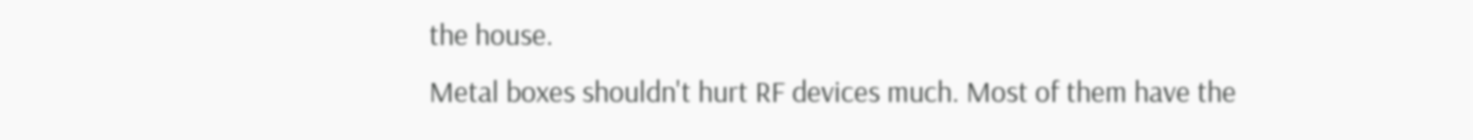the house.
Metal boxes shouldn't hurt RF devices much. Most of them have the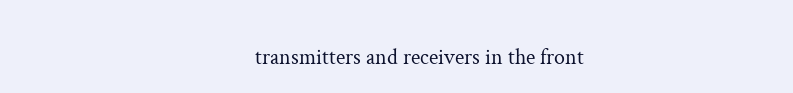transmitters and receivers in the front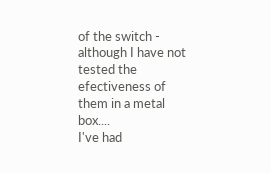of the switch - although I have not tested the efectiveness of them in a metal box....
I've had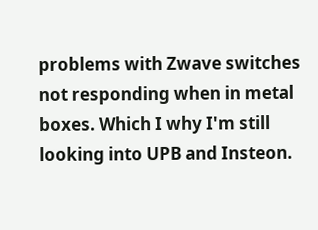problems with Zwave switches not responding when in metal boxes. Which I why I'm still looking into UPB and Insteon.